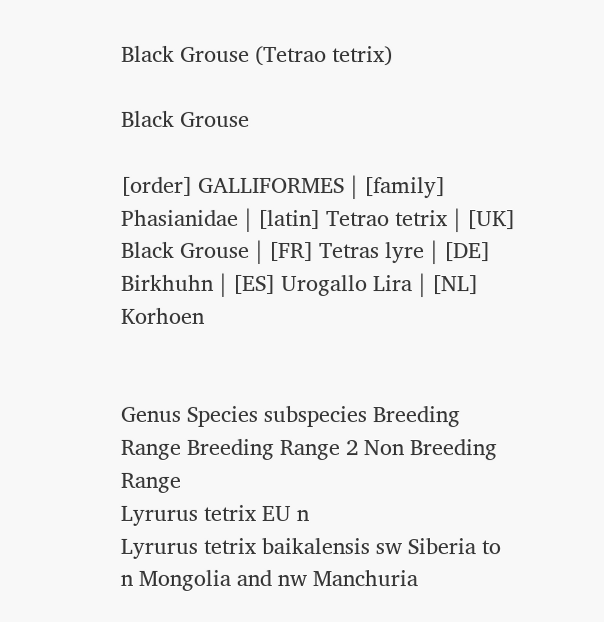Black Grouse (Tetrao tetrix)

Black Grouse

[order] GALLIFORMES | [family] Phasianidae | [latin] Tetrao tetrix | [UK] Black Grouse | [FR] Tetras lyre | [DE] Birkhuhn | [ES] Urogallo Lira | [NL] Korhoen


Genus Species subspecies Breeding Range Breeding Range 2 Non Breeding Range
Lyrurus tetrix EU n
Lyrurus tetrix baikalensis sw Siberia to n Mongolia and nw Manchuria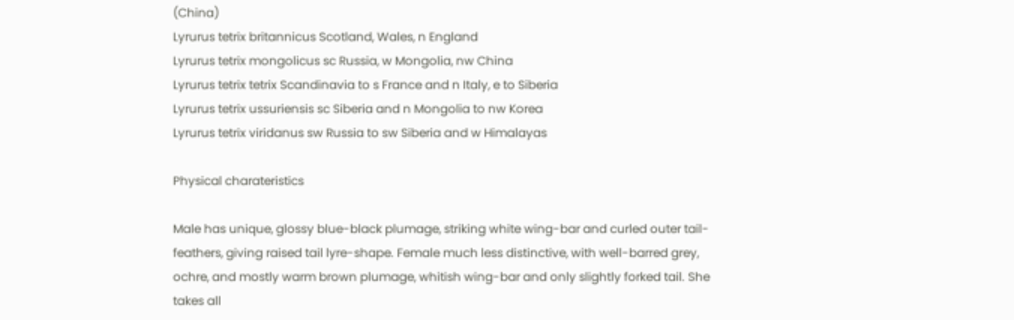(China)
Lyrurus tetrix britannicus Scotland, Wales, n England
Lyrurus tetrix mongolicus sc Russia, w Mongolia, nw China
Lyrurus tetrix tetrix Scandinavia to s France and n Italy, e to Siberia
Lyrurus tetrix ussuriensis sc Siberia and n Mongolia to nw Korea
Lyrurus tetrix viridanus sw Russia to sw Siberia and w Himalayas

Physical charateristics

Male has unique, glossy blue-black plumage, striking white wing-bar and curled outer tail-feathers, giving raised tail lyre-shape. Female much less distinctive, with well-barred grey, ochre, and mostly warm brown plumage, whitish wing-bar and only slightly forked tail. She takes all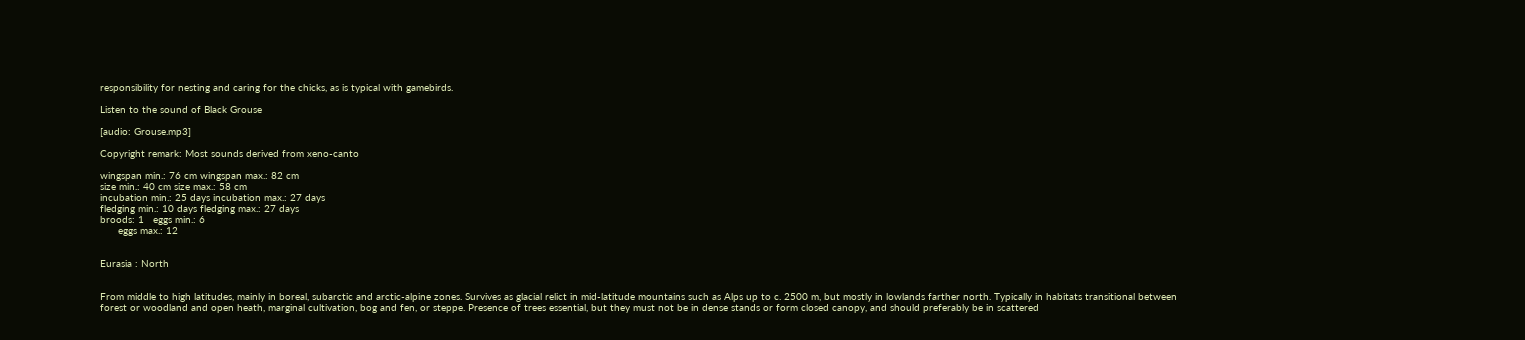responsibility for nesting and caring for the chicks, as is typical with gamebirds.

Listen to the sound of Black Grouse

[audio: Grouse.mp3]

Copyright remark: Most sounds derived from xeno-canto

wingspan min.: 76 cm wingspan max.: 82 cm
size min.: 40 cm size max.: 58 cm
incubation min.: 25 days incubation max.: 27 days
fledging min.: 10 days fledging max.: 27 days
broods: 1   eggs min.: 6
      eggs max.: 12


Eurasia : North


From middle to high latitudes, mainly in boreal, subarctic and arctic-alpine zones. Survives as glacial relict in mid-latitude mountains such as Alps up to c. 2500 m, but mostly in lowlands farther north. Typically in habitats transitional between forest or woodland and open heath, marginal cultivation, bog and fen, or steppe. Presence of trees essential, but they must not be in dense stands or form closed canopy, and should preferably be in scattered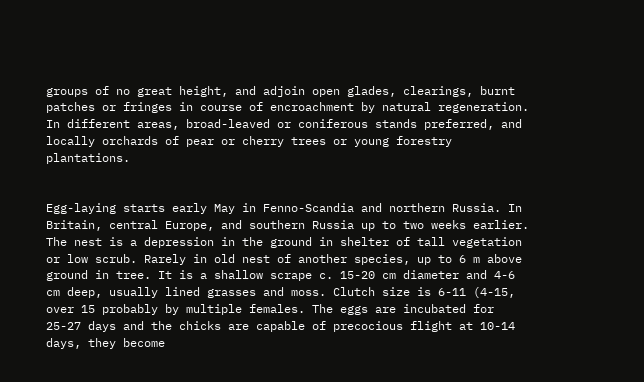groups of no great height, and adjoin open glades, clearings, burnt patches or fringes in course of encroachment by natural regeneration. In different areas, broad-leaved or coniferous stands preferred, and locally orchards of pear or cherry trees or young forestry plantations.


Egg-laying starts early May in Fenno-Scandia and northern Russia. In Britain, central Europe, and southern Russia up to two weeks earlier. The nest is a depression in the ground in shelter of tall vegetation or low scrub. Rarely in old nest of another species, up to 6 m above ground in tree. It is a shallow scrape c. 15-20 cm diameter and 4-6 cm deep, usually lined grasses and moss. Clutch size is 6-11 (4-15, over 15 probably by multiple females. The eggs are incubated for 25-27 days and the chicks are capable of precocious flight at 10-14 days, they become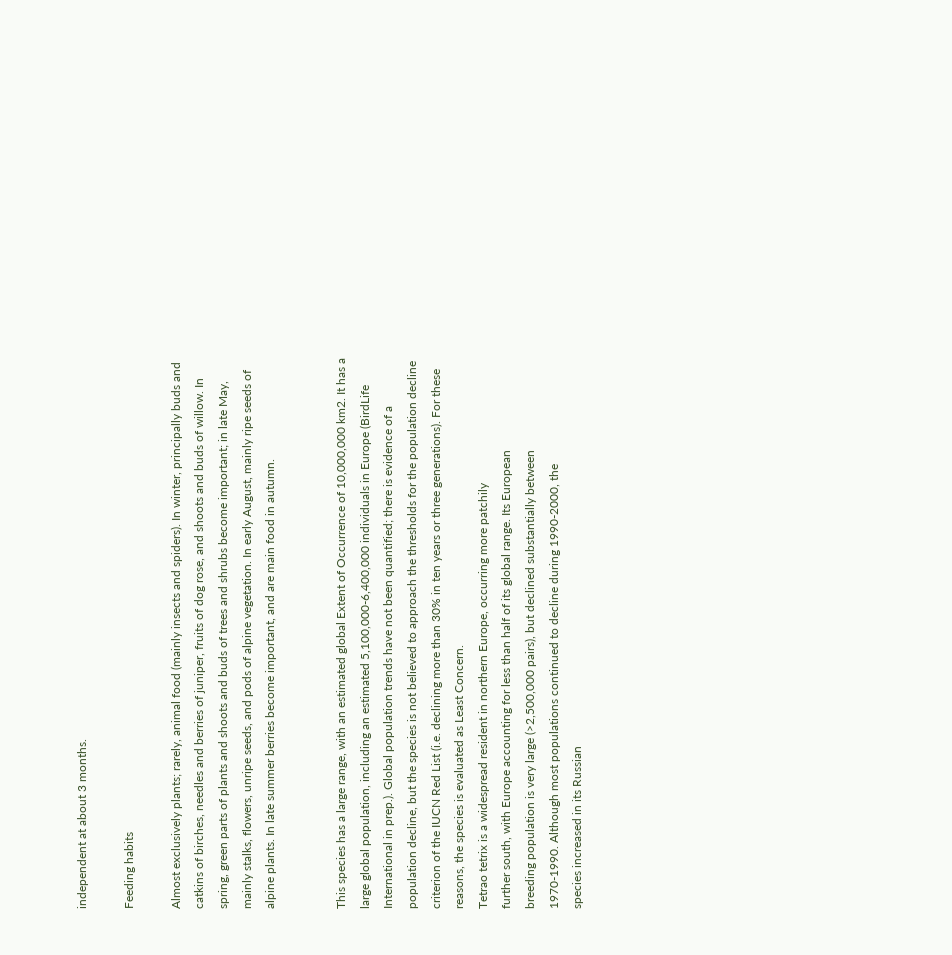independent at about 3 months.

Feeding habits

Almost exclusively plants; rarely, animal food (mainly insects and spiders). In winter, principally buds and catkins of birches, needles and berries of juniper, fruits of dog rose, and shoots and buds of willow. In spring, green parts of plants and shoots and buds of trees and shrubs become important; in late May, mainly stalks, flowers, unripe seeds, and pods of alpine vegetation. In early August, mainly ripe seeds of alpine plants. In late summer berries become important, and are main food in autumn.


This species has a large range, with an estimated global Extent of Occurrence of 10,000,000 km2. It has a large global population, including an estimated 5,100,000-6,400,000 individuals in Europe (BirdLife International in prep.). Global population trends have not been quantified; there is evidence of a population decline, but the species is not believed to approach the thresholds for the population decline criterion of the IUCN Red List (i.e. declining more than 30% in ten years or three generations). For these reasons, the species is evaluated as Least Concern.
Tetrao tetrix is a widespread resident in northern Europe, occurring more patchily
further south, with Europe accounting for less than half of its global range. Its European
breeding population is very large (>2,500,000 pairs), but declined substantially between
1970-1990. Although most populations continued to decline during 1990-2000, the
species increased in its Russian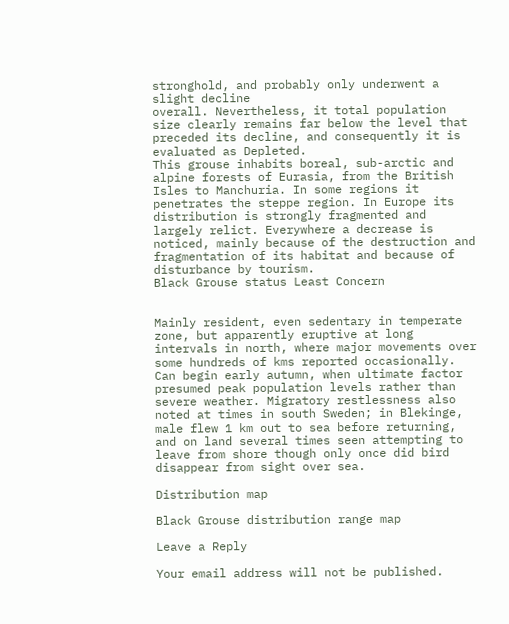stronghold, and probably only underwent a slight decline
overall. Nevertheless, it total population size clearly remains far below the level that
preceded its decline, and consequently it is evaluated as Depleted.
This grouse inhabits boreal, sub-arctic and alpine forests of Eurasia, from the British Isles to Manchuria. In some regions it penetrates the steppe region. In Europe its distribution is strongly fragmented and largely relict. Everywhere a decrease is noticed, mainly because of the destruction and fragmentation of its habitat and because of disturbance by tourism.
Black Grouse status Least Concern


Mainly resident, even sedentary in temperate zone, but apparently eruptive at long intervals in north, where major movements over some hundreds of kms reported occasionally. Can begin early autumn, when ultimate factor presumed peak population levels rather than severe weather. Migratory restlessness also noted at times in south Sweden; in Blekinge, male flew 1 km out to sea before returning, and on land several times seen attempting to leave from shore though only once did bird disappear from sight over sea.

Distribution map

Black Grouse distribution range map

Leave a Reply

Your email address will not be published.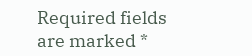Required fields are marked *